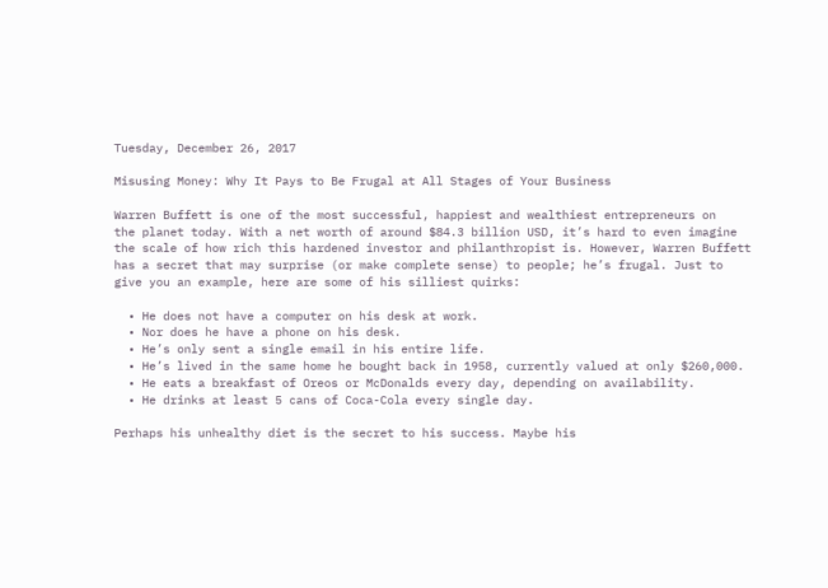Tuesday, December 26, 2017

Misusing Money: Why It Pays to Be Frugal at All Stages of Your Business

Warren Buffett is one of the most successful, happiest and wealthiest entrepreneurs on
the planet today. With a net worth of around $84.3 billion USD, it’s hard to even imagine
the scale of how rich this hardened investor and philanthropist is. However, Warren Buffett
has a secret that may surprise (or make complete sense) to people; he’s frugal. Just to
give you an example, here are some of his silliest quirks:

  • He does not have a computer on his desk at work.
  • Nor does he have a phone on his desk.
  • He’s only sent a single email in his entire life.
  • He’s lived in the same home he bought back in 1958, currently valued at only $260,000.
  • He eats a breakfast of Oreos or McDonalds every day, depending on availability.
  • He drinks at least 5 cans of Coca-Cola every single day.

Perhaps his unhealthy diet is the secret to his success. Maybe his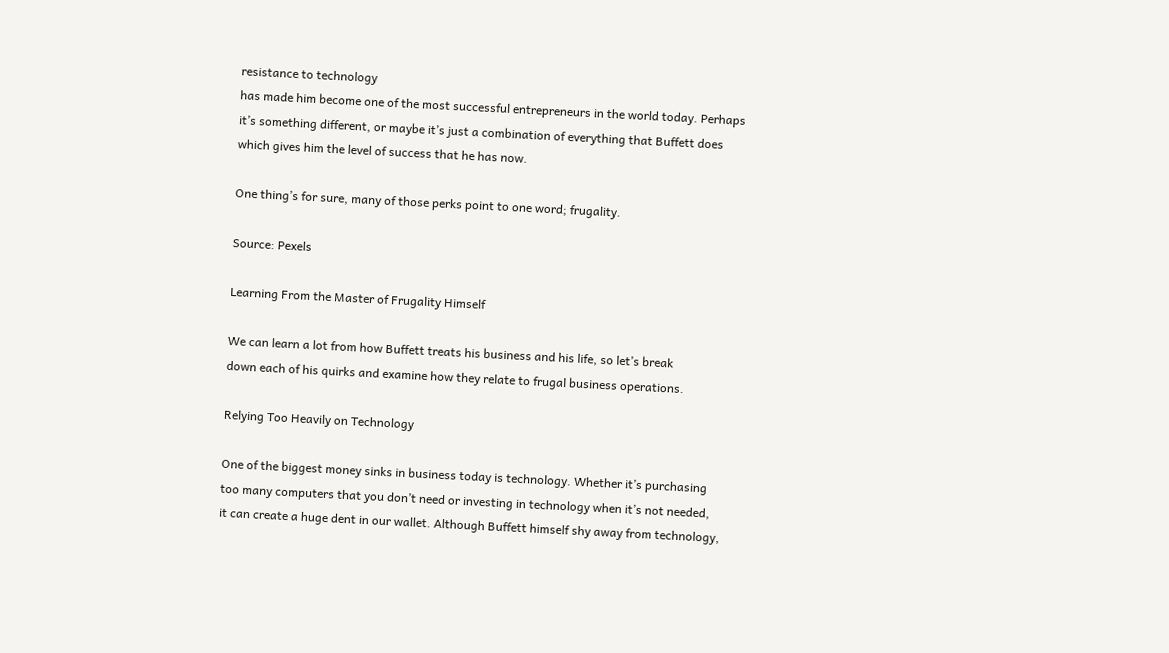resistance to technology
has made him become one of the most successful entrepreneurs in the world today. Perhaps
it’s something different, or maybe it’s just a combination of everything that Buffett does
which gives him the level of success that he has now.

One thing’s for sure, many of those perks point to one word; frugality.

Source: Pexels

Learning From the Master of Frugality Himself

We can learn a lot from how Buffett treats his business and his life, so let’s break
down each of his quirks and examine how they relate to frugal business operations.

Relying Too Heavily on Technology

One of the biggest money sinks in business today is technology. Whether it’s purchasing
too many computers that you don’t need or investing in technology when it’s not needed,
it can create a huge dent in our wallet. Although Buffett himself shy away from technology,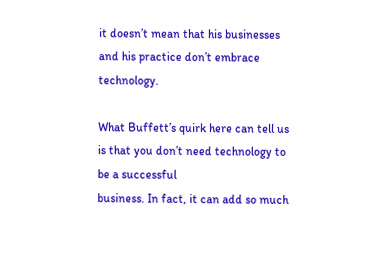it doesn’t mean that his businesses and his practice don’t embrace technology.

What Buffett’s quirk here can tell us is that you don’t need technology to be a successful
business. In fact, it can add so much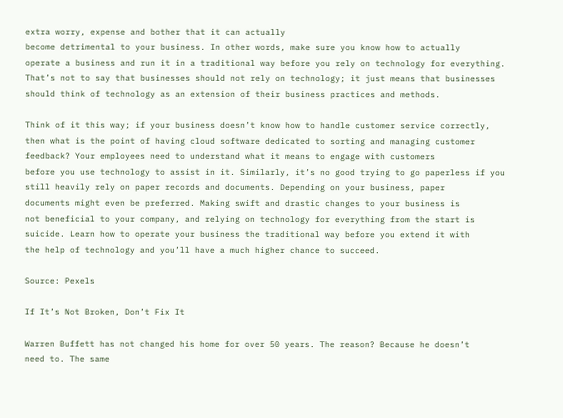extra worry, expense and bother that it can actually
become detrimental to your business. In other words, make sure you know how to actually
operate a business and run it in a traditional way before you rely on technology for everything.
That’s not to say that businesses should not rely on technology; it just means that businesses
should think of technology as an extension of their business practices and methods.

Think of it this way; if your business doesn’t know how to handle customer service correctly,
then what is the point of having cloud software dedicated to sorting and managing customer
feedback? Your employees need to understand what it means to engage with customers
before you use technology to assist in it. Similarly, it’s no good trying to go paperless if you
still heavily rely on paper records and documents. Depending on your business, paper
documents might even be preferred. Making swift and drastic changes to your business is
not beneficial to your company, and relying on technology for everything from the start is
suicide. Learn how to operate your business the traditional way before you extend it with
the help of technology and you’ll have a much higher chance to succeed.

Source: Pexels

If It’s Not Broken, Don’t Fix It

Warren Buffett has not changed his home for over 50 years. The reason? Because he doesn’t
need to. The same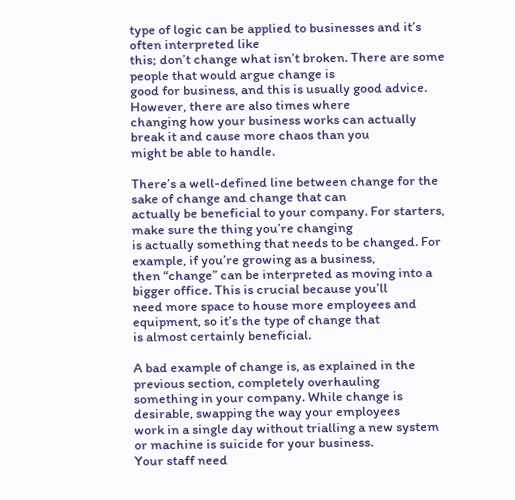type of logic can be applied to businesses and it’s often interpreted like
this; don’t change what isn’t broken. There are some people that would argue change is
good for business, and this is usually good advice. However, there are also times where
changing how your business works can actually break it and cause more chaos than you
might be able to handle.

There’s a well-defined line between change for the sake of change and change that can
actually be beneficial to your company. For starters, make sure the thing you’re changing
is actually something that needs to be changed. For example, if you’re growing as a business,
then “change” can be interpreted as moving into a bigger office. This is crucial because you’ll
need more space to house more employees and equipment, so it’s the type of change that
is almost certainly beneficial.

A bad example of change is, as explained in the previous section, completely overhauling
something in your company. While change is desirable, swapping the way your employees
work in a single day without trialling a new system or machine is suicide for your business.
Your staff need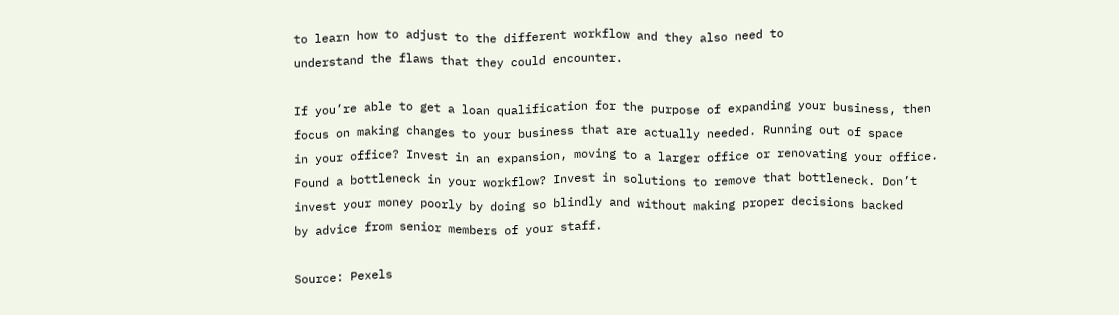to learn how to adjust to the different workflow and they also need to
understand the flaws that they could encounter.

If you’re able to get a loan qualification for the purpose of expanding your business, then
focus on making changes to your business that are actually needed. Running out of space
in your office? Invest in an expansion, moving to a larger office or renovating your office.
Found a bottleneck in your workflow? Invest in solutions to remove that bottleneck. Don’t
invest your money poorly by doing so blindly and without making proper decisions backed
by advice from senior members of your staff.

Source: Pexels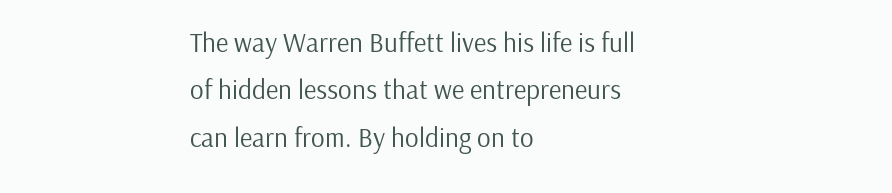The way Warren Buffett lives his life is full of hidden lessons that we entrepreneurs can learn from. By holding on to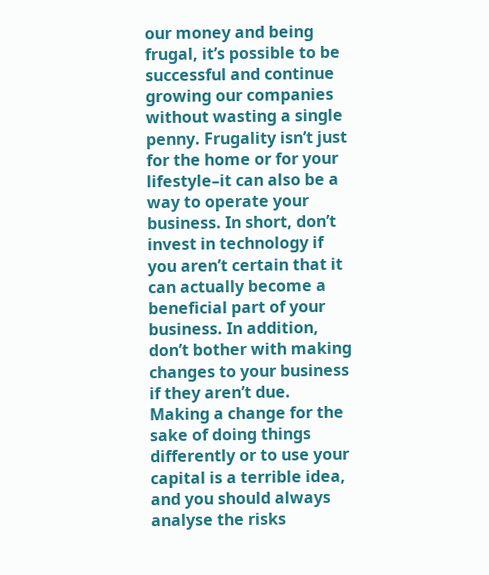our money and being frugal, it’s possible to be successful and continue growing our companies without wasting a single penny. Frugality isn’t just for the home or for your lifestyle–it can also be a way to operate your business. In short, don’t invest in technology if you aren’t certain that it can actually become a beneficial part of your business. In addition, don’t bother with making changes to your business if they aren’t due. Making a change for the sake of doing things differently or to use your capital is a terrible idea, and you should always analyse the risks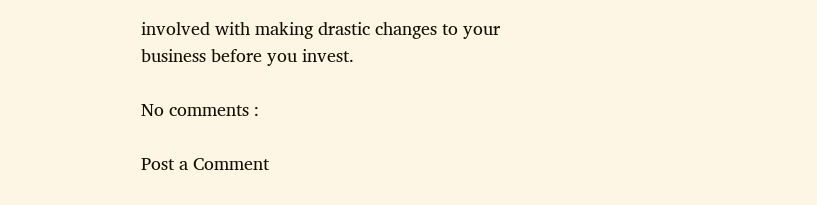involved with making drastic changes to your business before you invest.

No comments :

Post a Comment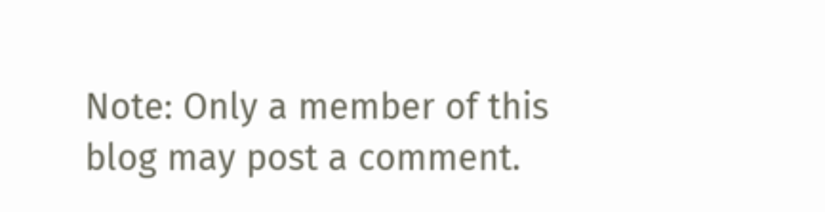Note: Only a member of this blog may post a comment.